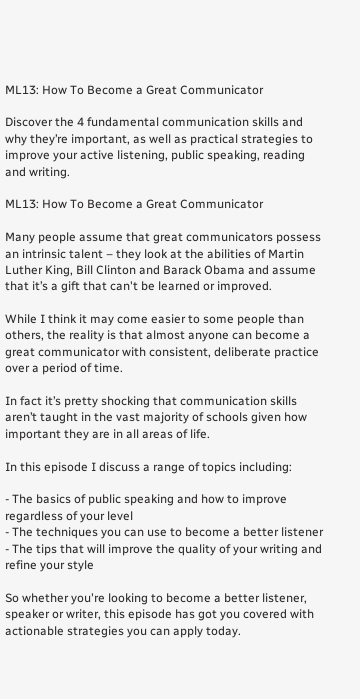ML13: How To Become a Great Communicator

Discover the 4 fundamental communication skills and why they’re important, as well as practical strategies to improve your active listening, public speaking, reading and writing.

ML13: How To Become a Great Communicator

Many people assume that great communicators possess an intrinsic talent – they look at the abilities of Martin Luther King, Bill Clinton and Barack Obama and assume that it’s a gift that can't be learned or improved.

While I think it may come easier to some people than others, the reality is that almost anyone can become a great communicator with consistent, deliberate practice over a period of time.

In fact it’s pretty shocking that communication skills aren’t taught in the vast majority of schools given how important they are in all areas of life.

In this episode I discuss a range of topics including:

- The basics of public speaking and how to improve regardless of your level
- The techniques you can use to become a better listener
- The tips that will improve the quality of your writing and refine your style

So whether you're looking to become a better listener, speaker or writer, this episode has got you covered with actionable strategies you can apply today.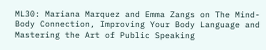ML30: Mariana Marquez and Emma Zangs on The Mind-Body Connection, Improving Your Body Language and Mastering the Art of Public Speaking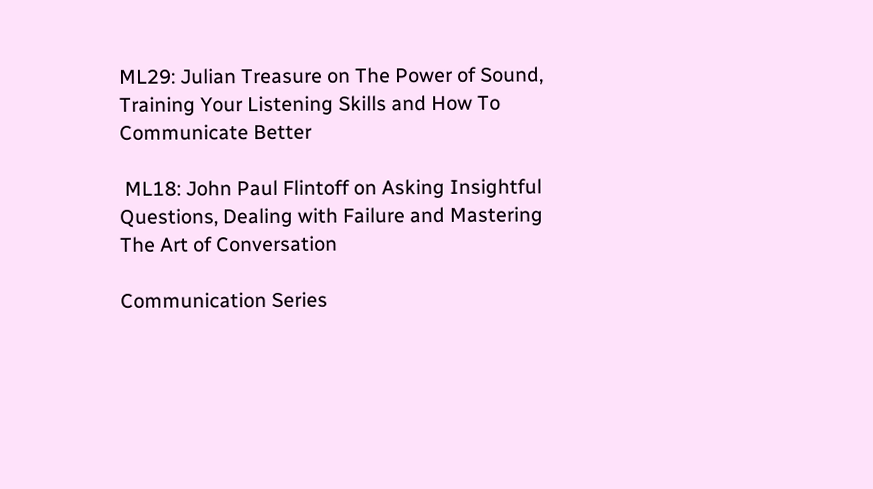ML29: Julian Treasure on The Power of Sound, Training Your Listening Skills and How To Communicate Better

 ML18: John Paul Flintoff on Asking Insightful Questions, Dealing with Failure and Mastering The Art of Conversation

Communication Series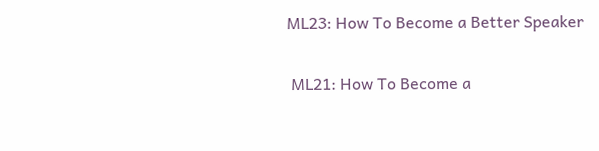ML23: How To Become a Better Speaker

 ML21: How To Become a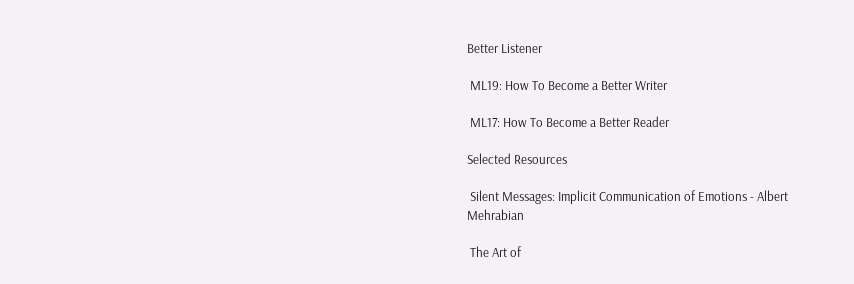Better Listener

 ML19: How To Become a Better Writer

 ML17: How To Become a Better Reader

Selected Resources

 Silent Messages: Implicit Communication of Emotions - Albert Mehrabian

 The Art of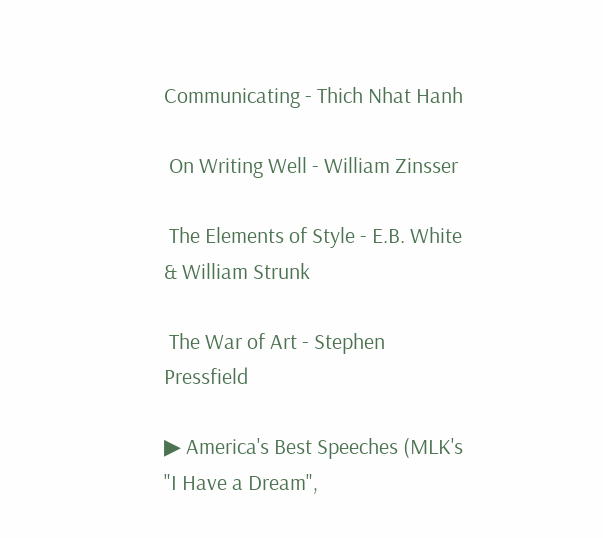Communicating - Thich Nhat Hanh

 On Writing Well - William Zinsser

 The Elements of Style - E.B. White & William Strunk

 The War of Art - Stephen Pressfield

▶ America's Best Speeches (MLK's "I Have a Dream",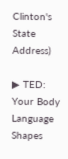Clinton's State Address)

▶ TED: Your Body Language Shapes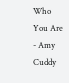Who You Are - Amy Cuddy